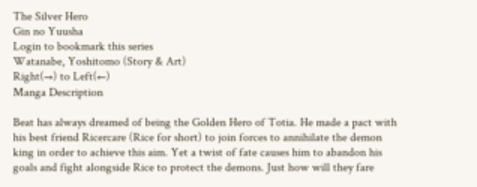The Silver Hero
Gin no Yuusha
Login to bookmark this series
Watanabe, Yoshitomo (Story & Art)
Right(→) to Left(←)
Manga Description

Beat has always dreamed of being the Golden Hero of Totia. He made a pact with his best friend Ricercare (Rice for short) to join forces to annihilate the demon king in order to achieve this aim. Yet a twist of fate causes him to abandon his goals and fight alongside Rice to protect the demons. Just how will they fare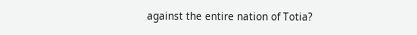against the entire nation of Totia?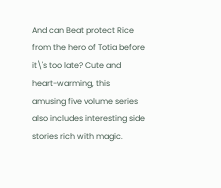And can Beat protect Rice from the hero of Totia before it\'s too late? Cute and heart-warming, this amusing five volume series also includes interesting side stories rich with magic.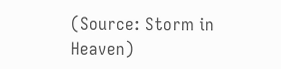(Source: Storm in Heaven)